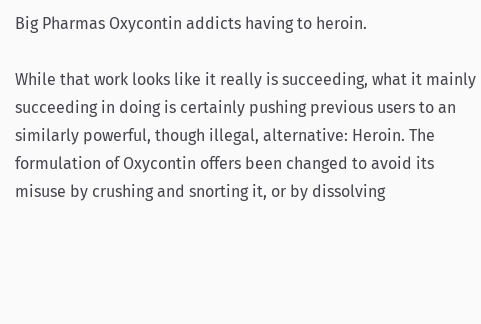Big Pharmas Oxycontin addicts having to heroin.

While that work looks like it really is succeeding, what it mainly succeeding in doing is certainly pushing previous users to an similarly powerful, though illegal, alternative: Heroin. The formulation of Oxycontin offers been changed to avoid its misuse by crushing and snorting it, or by dissolving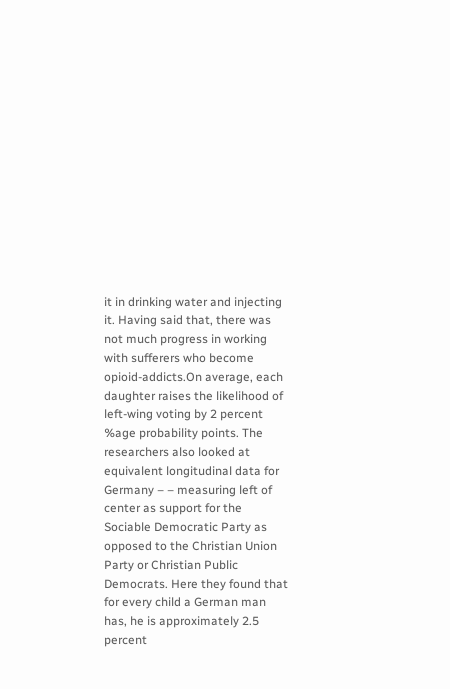it in drinking water and injecting it. Having said that, there was not much progress in working with sufferers who become opioid-addicts.On average, each daughter raises the likelihood of left-wing voting by 2 percent %age probability points. The researchers also looked at equivalent longitudinal data for Germany – – measuring left of center as support for the Sociable Democratic Party as opposed to the Christian Union Party or Christian Public Democrats. Here they found that for every child a German man has, he is approximately 2.5 percent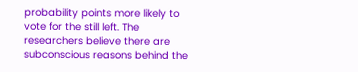probability points more likely to vote for the still left. The researchers believe there are subconscious reasons behind the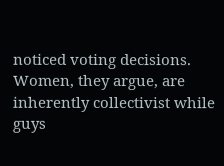noticed voting decisions. Women, they argue, are inherently collectivist while guys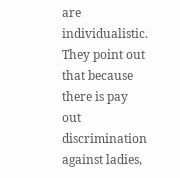are individualistic. They point out that because there is pay out discrimination against ladies,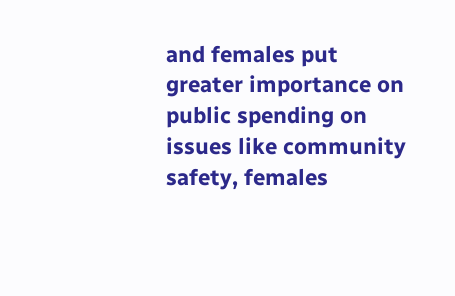and females put greater importance on public spending on issues like community safety, females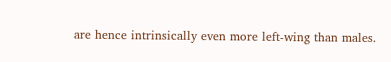are hence intrinsically even more left-wing than males.